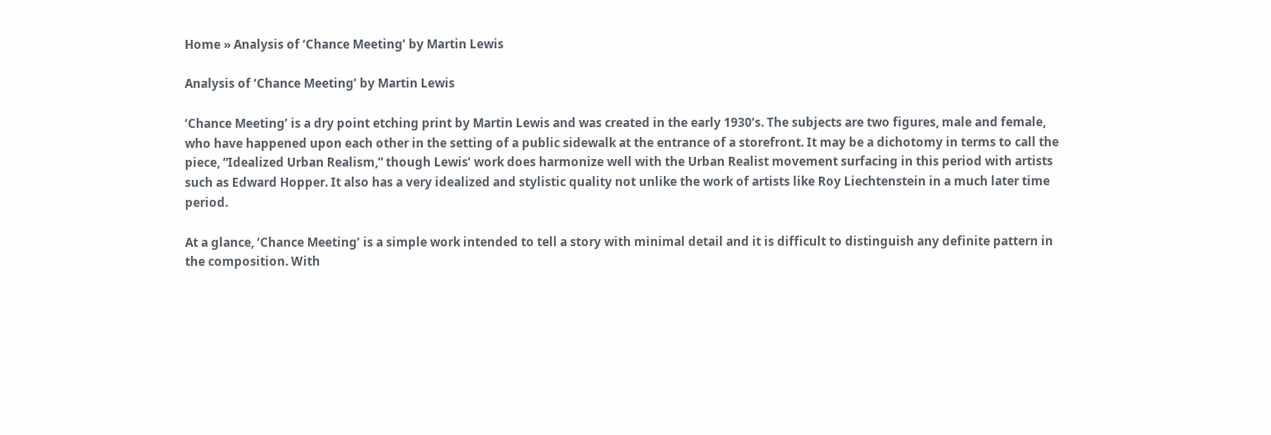Home » Analysis of ‘Chance Meeting’ by Martin Lewis

Analysis of ‘Chance Meeting’ by Martin Lewis

‘Chance Meeting’ is a dry point etching print by Martin Lewis and was created in the early 1930’s. The subjects are two figures, male and female, who have happened upon each other in the setting of a public sidewalk at the entrance of a storefront. It may be a dichotomy in terms to call the piece, “Idealized Urban Realism,” though Lewis’ work does harmonize well with the Urban Realist movement surfacing in this period with artists such as Edward Hopper. It also has a very idealized and stylistic quality not unlike the work of artists like Roy Liechtenstein in a much later time period.

At a glance, ‘Chance Meeting’ is a simple work intended to tell a story with minimal detail and it is difficult to distinguish any definite pattern in the composition. With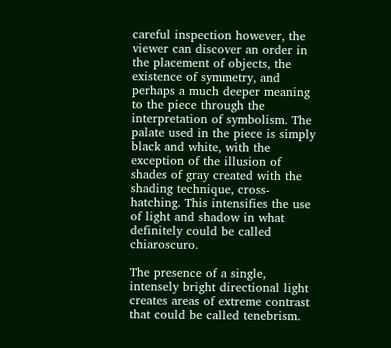careful inspection however, the viewer can discover an order in the placement of objects, the existence of symmetry, and perhaps a much deeper meaning to the piece through the interpretation of symbolism. The palate used in the piece is simply black and white, with the exception of the illusion of shades of gray created with the shading technique, cross-hatching. This intensifies the use of light and shadow in what definitely could be called chiaroscuro.

The presence of a single, intensely bright directional light creates areas of extreme contrast that could be called tenebrism.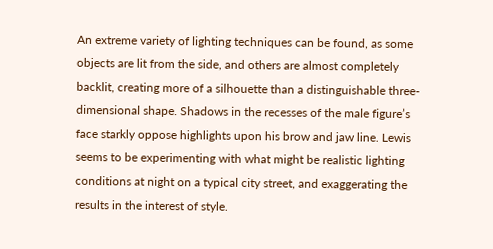An extreme variety of lighting techniques can be found, as some objects are lit from the side, and others are almost completely backlit, creating more of a silhouette than a distinguishable three-dimensional shape. Shadows in the recesses of the male figure’s face starkly oppose highlights upon his brow and jaw line. Lewis seems to be experimenting with what might be realistic lighting conditions at night on a typical city street, and exaggerating the results in the interest of style.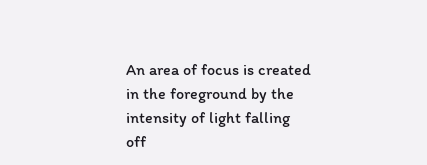An area of focus is created in the foreground by the intensity of light falling off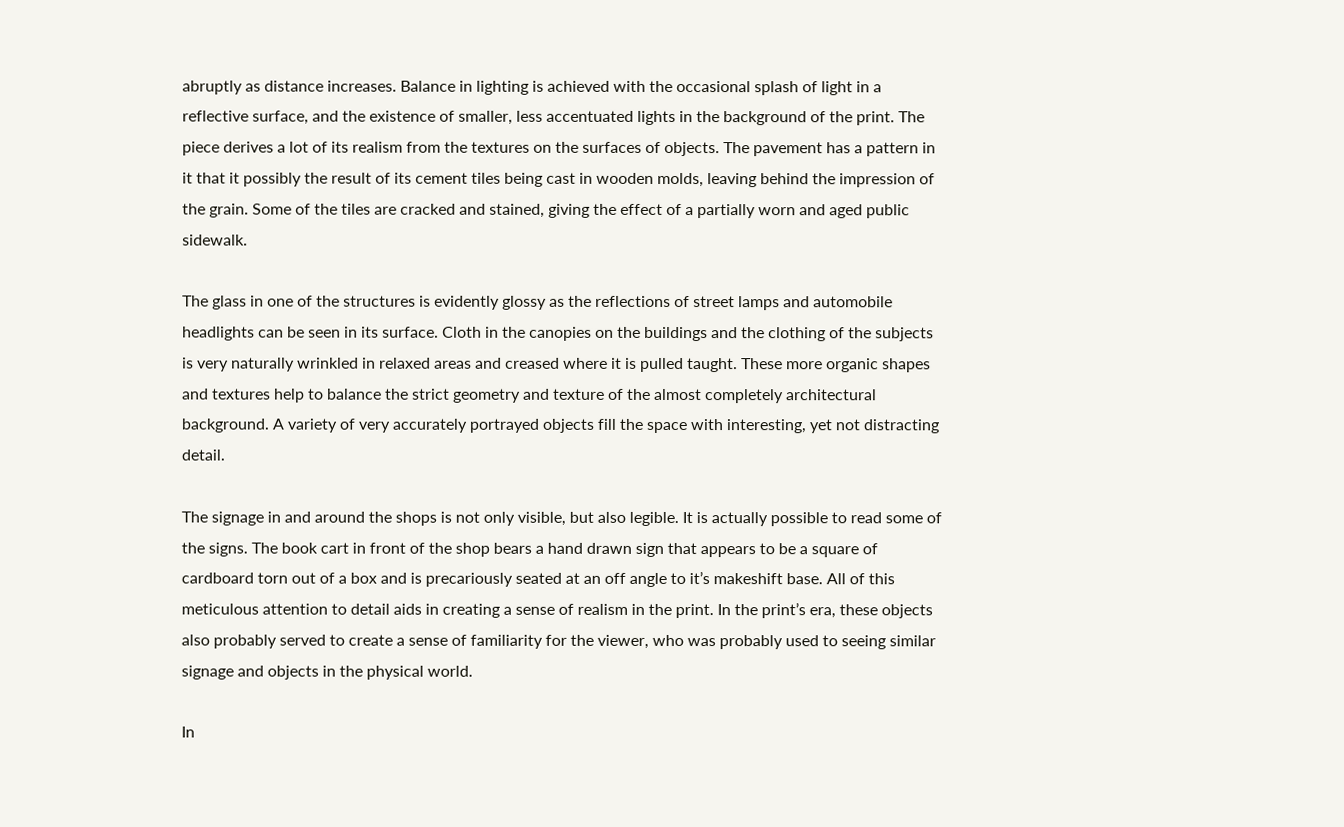abruptly as distance increases. Balance in lighting is achieved with the occasional splash of light in a reflective surface, and the existence of smaller, less accentuated lights in the background of the print. The piece derives a lot of its realism from the textures on the surfaces of objects. The pavement has a pattern in it that it possibly the result of its cement tiles being cast in wooden molds, leaving behind the impression of the grain. Some of the tiles are cracked and stained, giving the effect of a partially worn and aged public sidewalk.

The glass in one of the structures is evidently glossy as the reflections of street lamps and automobile headlights can be seen in its surface. Cloth in the canopies on the buildings and the clothing of the subjects is very naturally wrinkled in relaxed areas and creased where it is pulled taught. These more organic shapes and textures help to balance the strict geometry and texture of the almost completely architectural background. A variety of very accurately portrayed objects fill the space with interesting, yet not distracting detail.

The signage in and around the shops is not only visible, but also legible. It is actually possible to read some of the signs. The book cart in front of the shop bears a hand drawn sign that appears to be a square of cardboard torn out of a box and is precariously seated at an off angle to it’s makeshift base. All of this meticulous attention to detail aids in creating a sense of realism in the print. In the print’s era, these objects also probably served to create a sense of familiarity for the viewer, who was probably used to seeing similar signage and objects in the physical world.

In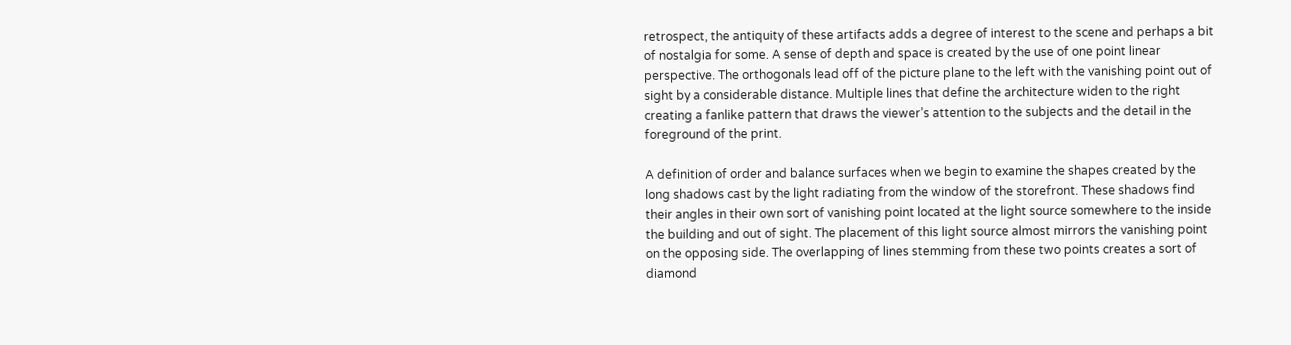retrospect, the antiquity of these artifacts adds a degree of interest to the scene and perhaps a bit of nostalgia for some. A sense of depth and space is created by the use of one point linear perspective. The orthogonals lead off of the picture plane to the left with the vanishing point out of sight by a considerable distance. Multiple lines that define the architecture widen to the right creating a fanlike pattern that draws the viewer’s attention to the subjects and the detail in the foreground of the print.

A definition of order and balance surfaces when we begin to examine the shapes created by the long shadows cast by the light radiating from the window of the storefront. These shadows find their angles in their own sort of vanishing point located at the light source somewhere to the inside the building and out of sight. The placement of this light source almost mirrors the vanishing point on the opposing side. The overlapping of lines stemming from these two points creates a sort of diamond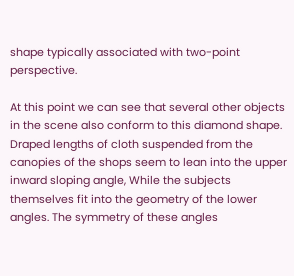shape typically associated with two-point perspective.

At this point we can see that several other objects in the scene also conform to this diamond shape. Draped lengths of cloth suspended from the canopies of the shops seem to lean into the upper inward sloping angle, While the subjects themselves fit into the geometry of the lower angles. The symmetry of these angles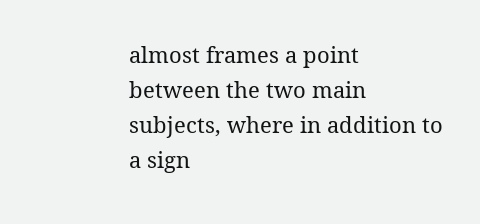almost frames a point between the two main subjects, where in addition to a sign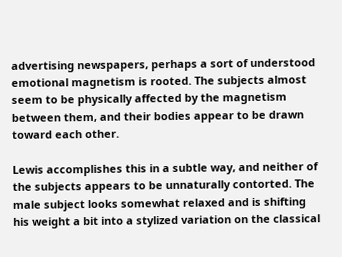advertising newspapers, perhaps a sort of understood emotional magnetism is rooted. The subjects almost seem to be physically affected by the magnetism between them, and their bodies appear to be drawn toward each other.

Lewis accomplishes this in a subtle way, and neither of the subjects appears to be unnaturally contorted. The male subject looks somewhat relaxed and is shifting his weight a bit into a stylized variation on the classical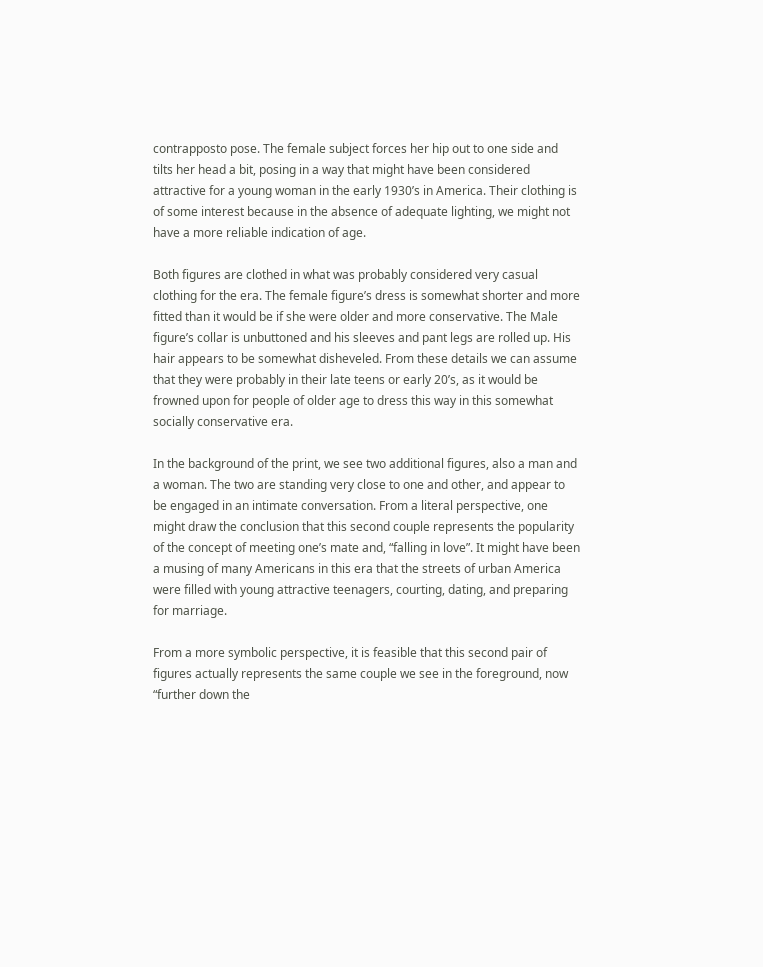contrapposto pose. The female subject forces her hip out to one side and tilts her head a bit, posing in a way that might have been considered attractive for a young woman in the early 1930’s in America. Their clothing is of some interest because in the absence of adequate lighting, we might not have a more reliable indication of age.

Both figures are clothed in what was probably considered very casual clothing for the era. The female figure’s dress is somewhat shorter and more fitted than it would be if she were older and more conservative. The Male figure’s collar is unbuttoned and his sleeves and pant legs are rolled up. His hair appears to be somewhat disheveled. From these details we can assume that they were probably in their late teens or early 20’s, as it would be frowned upon for people of older age to dress this way in this somewhat socially conservative era.

In the background of the print, we see two additional figures, also a man and a woman. The two are standing very close to one and other, and appear to be engaged in an intimate conversation. From a literal perspective, one might draw the conclusion that this second couple represents the popularity of the concept of meeting one’s mate and, “falling in love”. It might have been a musing of many Americans in this era that the streets of urban America were filled with young attractive teenagers, courting, dating, and preparing for marriage.

From a more symbolic perspective, it is feasible that this second pair of figures actually represents the same couple we see in the foreground, now “further down the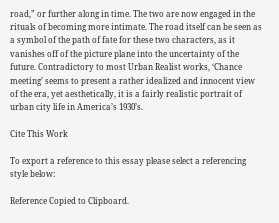road,” or further along in time. The two are now engaged in the rituals of becoming more intimate. The road itself can be seen as a symbol of the path of fate for these two characters, as it vanishes off of the picture plane into the uncertainty of the future. Contradictory to most Urban Realist works, ‘Chance meeting’ seems to present a rather idealized and innocent view of the era, yet aesthetically, it is a fairly realistic portrait of urban city life in America’s 1930’s.

Cite This Work

To export a reference to this essay please select a referencing style below:

Reference Copied to Clipboard.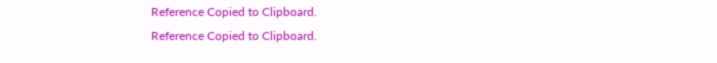Reference Copied to Clipboard.
Reference Copied to Clipboard.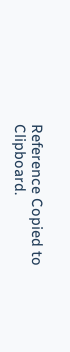Reference Copied to Clipboard.